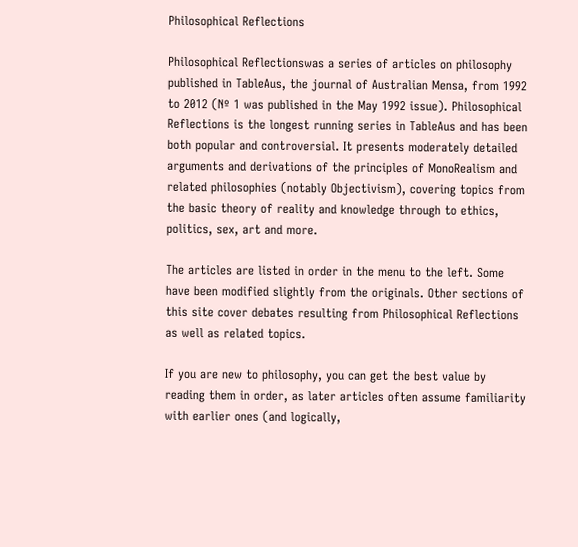Philosophical Reflections

Philosophical Reflectionswas a series of articles on philosophy published in TableAus, the journal of Australian Mensa, from 1992 to 2012 (Nº 1 was published in the May 1992 issue). Philosophical Reflections is the longest running series in TableAus and has been both popular and controversial. It presents moderately detailed arguments and derivations of the principles of MonoRealism and related philosophies (notably Objectivism), covering topics from the basic theory of reality and knowledge through to ethics, politics, sex, art and more.

The articles are listed in order in the menu to the left. Some have been modified slightly from the originals. Other sections of this site cover debates resulting from Philosophical Reflections as well as related topics.

If you are new to philosophy, you can get the best value by reading them in order, as later articles often assume familiarity with earlier ones (and logically,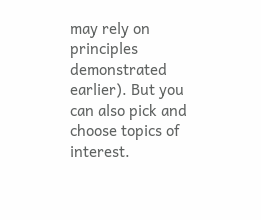may rely on principles demonstrated earlier). But you can also pick and choose topics of interest.